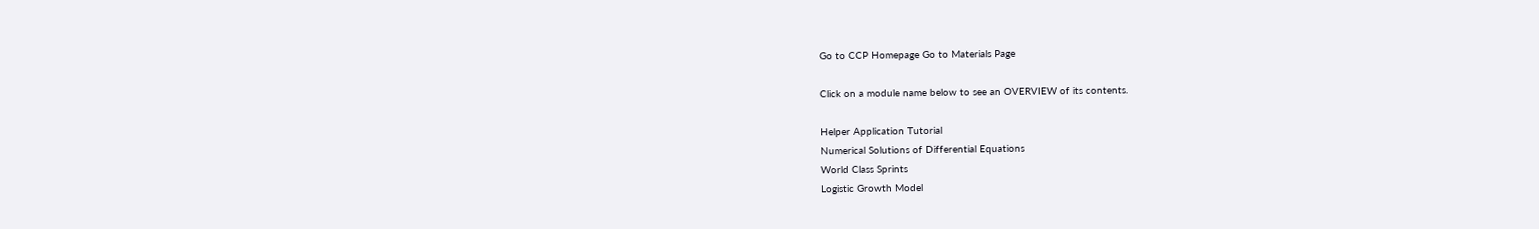Go to CCP Homepage Go to Materials Page

Click on a module name below to see an OVERVIEW of its contents.

Helper Application Tutorial
Numerical Solutions of Differential Equations
World Class Sprints
Logistic Growth Model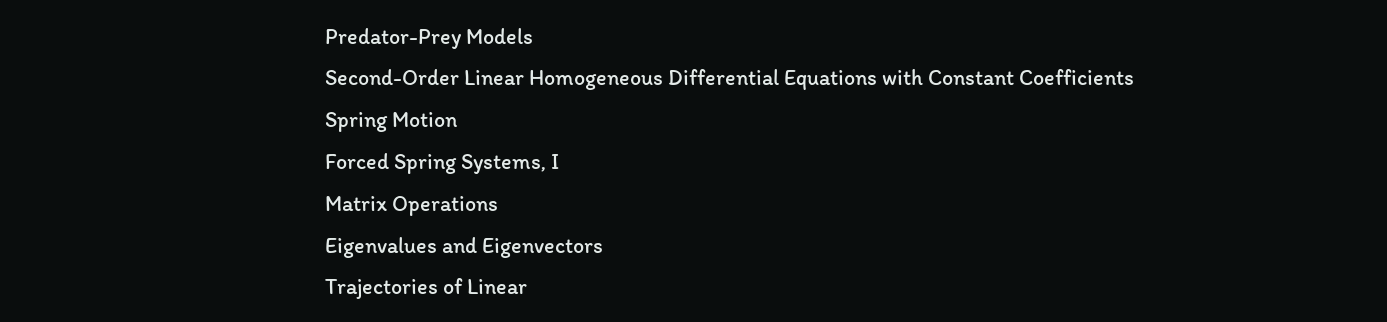Predator-Prey Models
Second-Order Linear Homogeneous Differential Equations with Constant Coefficients
Spring Motion
Forced Spring Systems, I
Matrix Operations
Eigenvalues and Eigenvectors
Trajectories of Linear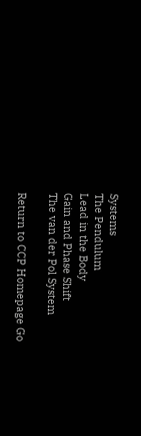Systems
The Pendulum
Lead in the Body
Gain and Phase Shift
The van der Pol System

Return to CCP Homepage Go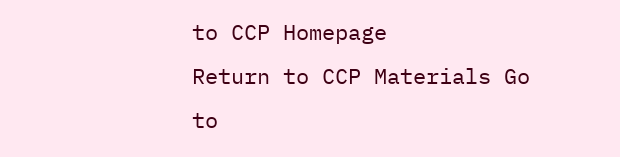to CCP Homepage       Return to CCP Materials Go to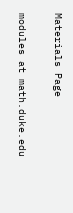Materials Page

modules at math.duke.edu